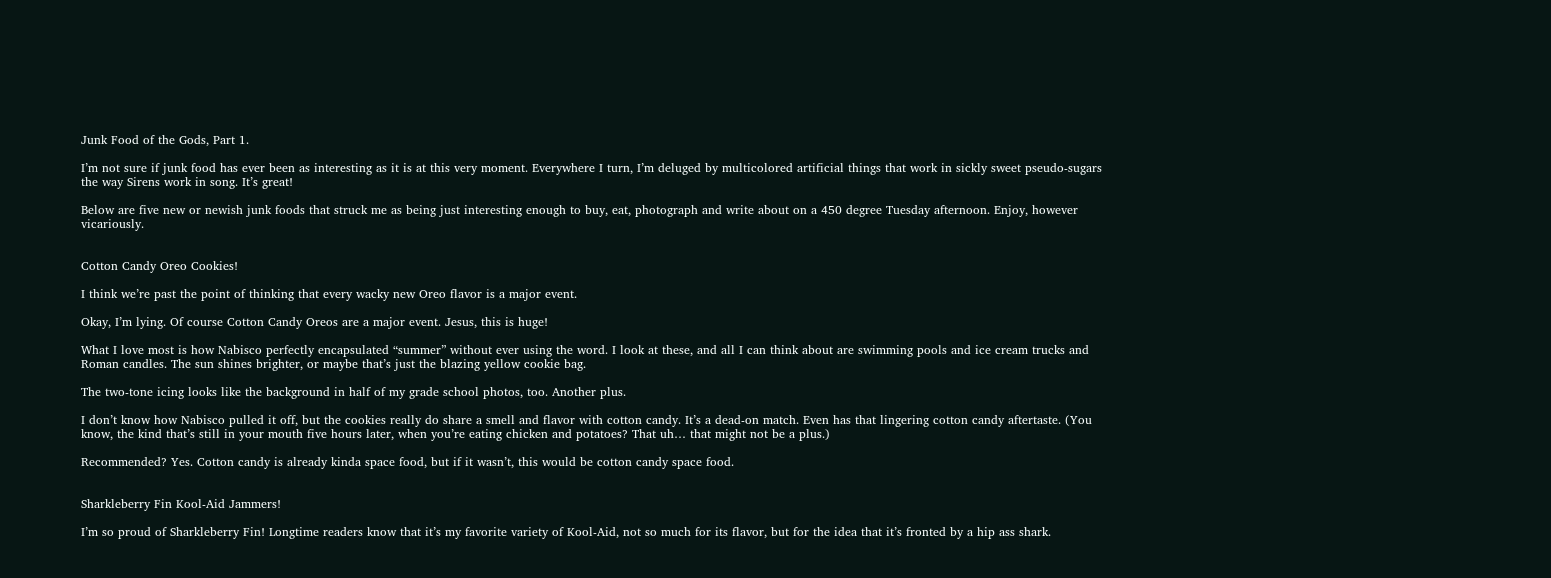Junk Food of the Gods, Part 1.

I’m not sure if junk food has ever been as interesting as it is at this very moment. Everywhere I turn, I’m deluged by multicolored artificial things that work in sickly sweet pseudo-sugars the way Sirens work in song. It’s great!

Below are five new or newish junk foods that struck me as being just interesting enough to buy, eat, photograph and write about on a 450 degree Tuesday afternoon. Enjoy, however vicariously.


Cotton Candy Oreo Cookies!

I think we’re past the point of thinking that every wacky new Oreo flavor is a major event.

Okay, I’m lying. Of course Cotton Candy Oreos are a major event. Jesus, this is huge!

What I love most is how Nabisco perfectly encapsulated “summer” without ever using the word. I look at these, and all I can think about are swimming pools and ice cream trucks and Roman candles. The sun shines brighter, or maybe that’s just the blazing yellow cookie bag.

The two-tone icing looks like the background in half of my grade school photos, too. Another plus.

I don’t know how Nabisco pulled it off, but the cookies really do share a smell and flavor with cotton candy. It’s a dead-on match. Even has that lingering cotton candy aftertaste. (You know, the kind that’s still in your mouth five hours later, when you’re eating chicken and potatoes? That uh… that might not be a plus.)

Recommended? Yes. Cotton candy is already kinda space food, but if it wasn’t, this would be cotton candy space food.


Sharkleberry Fin Kool-Aid Jammers!

I’m so proud of Sharkleberry Fin! Longtime readers know that it’s my favorite variety of Kool-Aid, not so much for its flavor, but for the idea that it’s fronted by a hip ass shark.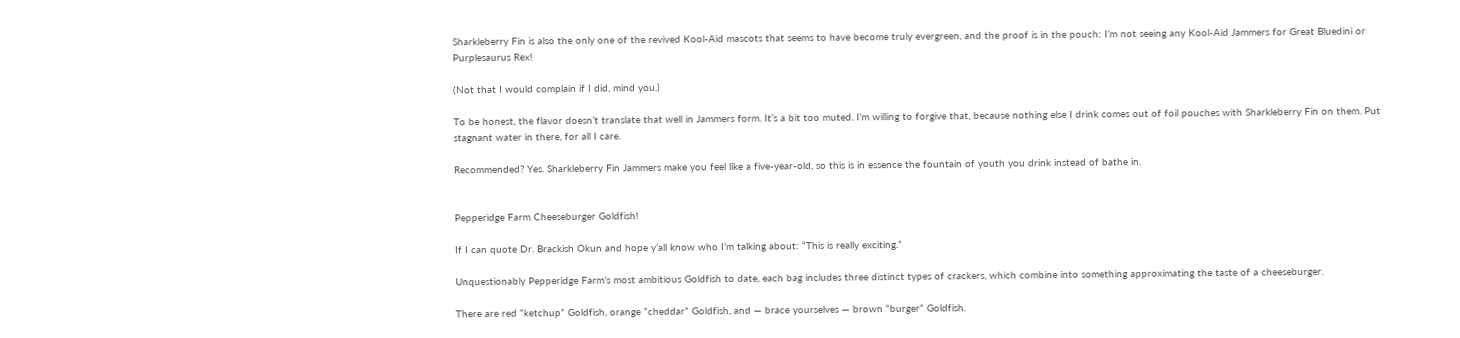Sharkleberry Fin is also the only one of the revived Kool-Aid mascots that seems to have become truly evergreen, and the proof is in the pouch: I’m not seeing any Kool-Aid Jammers for Great Bluedini or Purplesaurus Rex!

(Not that I would complain if I did, mind you.)

To be honest, the flavor doesn’t translate that well in Jammers form. It’s a bit too muted. I’m willing to forgive that, because nothing else I drink comes out of foil pouches with Sharkleberry Fin on them. Put stagnant water in there, for all I care.

Recommended? Yes. Sharkleberry Fin Jammers make you feel like a five-year-old, so this is in essence the fountain of youth you drink instead of bathe in.


Pepperidge Farm Cheeseburger Goldfish!

If I can quote Dr. Brackish Okun and hope y’all know who I’m talking about: “This is really exciting.”

Unquestionably Pepperidge Farm’s most ambitious Goldfish to date, each bag includes three distinct types of crackers, which combine into something approximating the taste of a cheeseburger.

There are red “ketchup” Goldfish, orange “cheddar” Goldfish, and — brace yourselves — brown “burger” Goldfish.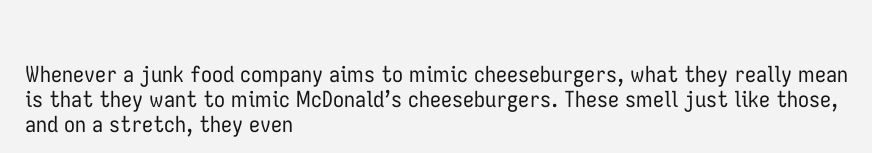Whenever a junk food company aims to mimic cheeseburgers, what they really mean is that they want to mimic McDonald’s cheeseburgers. These smell just like those, and on a stretch, they even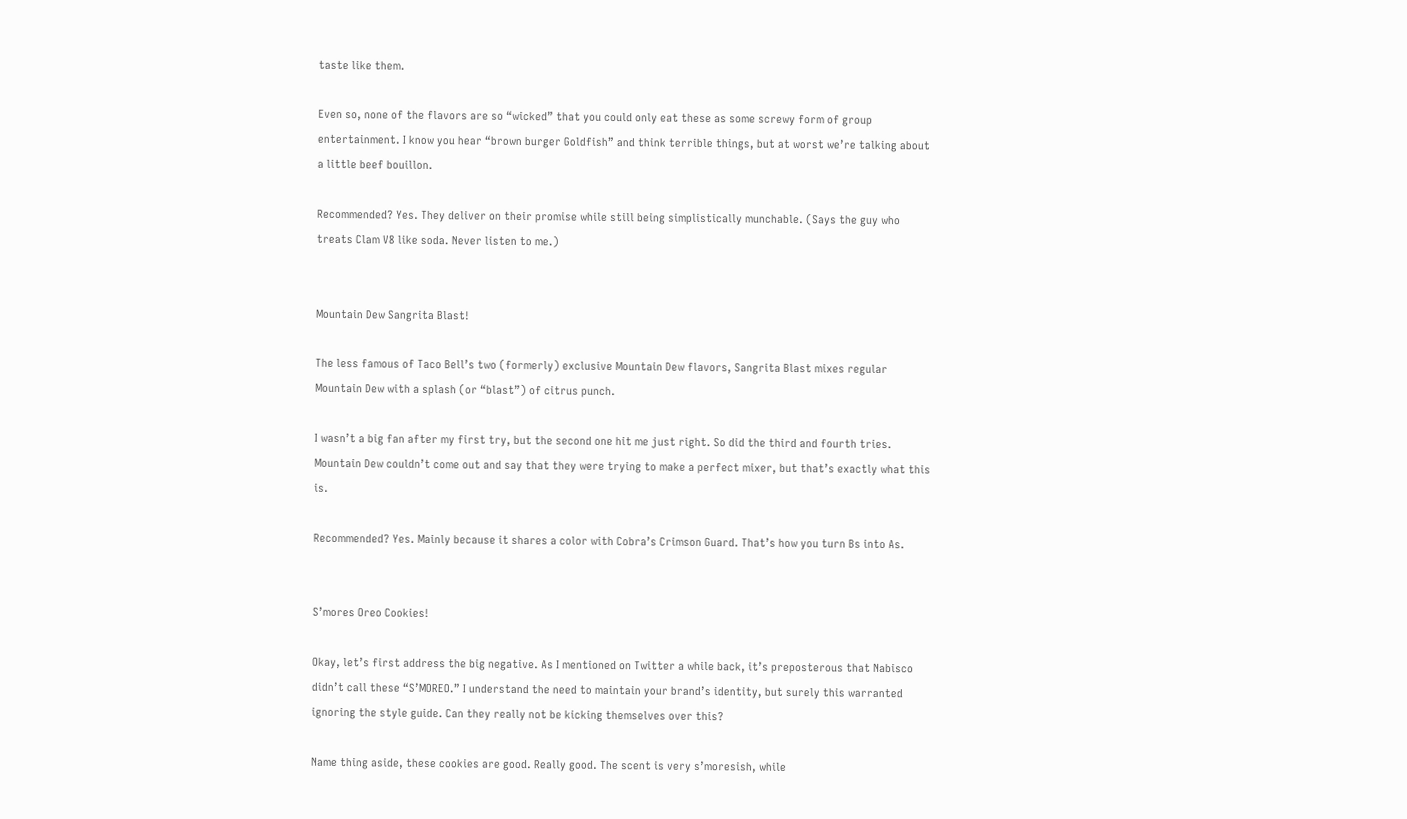taste like them.

Even so, none of the flavors are so “wicked” that you could only eat these as some screwy form of group entertainment. I know you hear “brown burger Goldfish” and think terrible things, but at worst we’re talking about a little beef bouillon.

Recommended? Yes. They deliver on their promise while still being simplistically munchable. (Says the guy who treats Clam V8 like soda. Never listen to me.)


Mountain Dew Sangrita Blast!

The less famous of Taco Bell’s two (formerly) exclusive Mountain Dew flavors, Sangrita Blast mixes regular Mountain Dew with a splash (or “blast”) of citrus punch.

I wasn’t a big fan after my first try, but the second one hit me just right. So did the third and fourth tries. Mountain Dew couldn’t come out and say that they were trying to make a perfect mixer, but that’s exactly what this is.

Recommended? Yes. Mainly because it shares a color with Cobra’s Crimson Guard. That’s how you turn Bs into As.


S’mores Oreo Cookies!

Okay, let’s first address the big negative. As I mentioned on Twitter a while back, it’s preposterous that Nabisco didn’t call these “S’MOREO.” I understand the need to maintain your brand’s identity, but surely this warranted ignoring the style guide. Can they really not be kicking themselves over this?

Name thing aside, these cookies are good. Really good. The scent is very s’moresish, while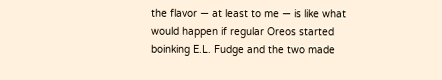the flavor — at least to me — is like what would happen if regular Oreos started boinking E.L. Fudge and the two made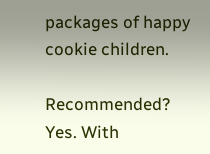packages of happy cookie children.

Recommended? Yes. With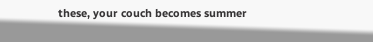these, your couch becomes summer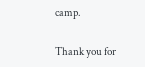camp.

Thank you for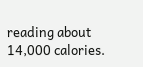reading about 14,000 calories.